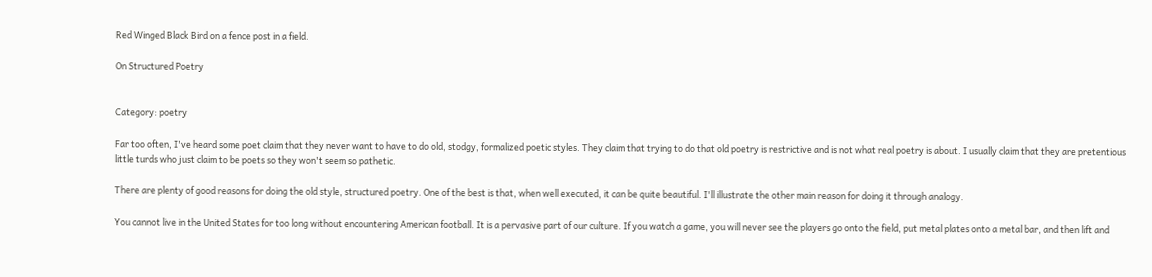Red Winged Black Bird on a fence post in a field.

On Structured Poetry


Category: poetry

Far too often, I've heard some poet claim that they never want to have to do old, stodgy, formalized poetic styles. They claim that trying to do that old poetry is restrictive and is not what real poetry is about. I usually claim that they are pretentious little turds who just claim to be poets so they won't seem so pathetic.

There are plenty of good reasons for doing the old style, structured poetry. One of the best is that, when well executed, it can be quite beautiful. I'll illustrate the other main reason for doing it through analogy.

You cannot live in the United States for too long without encountering American football. It is a pervasive part of our culture. If you watch a game, you will never see the players go onto the field, put metal plates onto a metal bar, and then lift and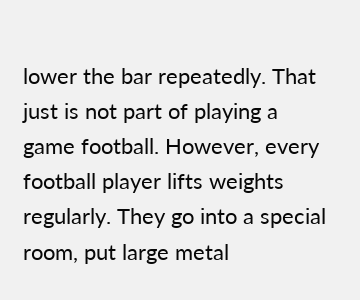lower the bar repeatedly. That just is not part of playing a game football. However, every football player lifts weights regularly. They go into a special room, put large metal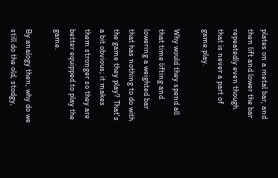plates on a metal bar, and then lift and lower the bar repeatedly even though that is never a part of game play.

Why would they spend all that time lifting and lowering a weighted bar that has nothing to do with the game they play? That's a bit obvious; it makes them stronger so they are better equipped to play the game.

By analogy then, why do we still do the old, stodgy,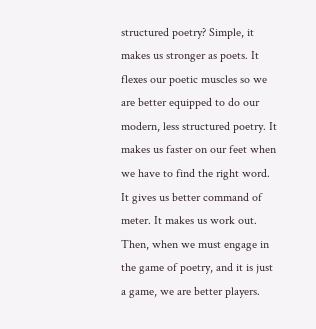structured poetry? Simple, it makes us stronger as poets. It flexes our poetic muscles so we are better equipped to do our modern, less structured poetry. It makes us faster on our feet when we have to find the right word. It gives us better command of meter. It makes us work out. Then, when we must engage in the game of poetry, and it is just a game, we are better players.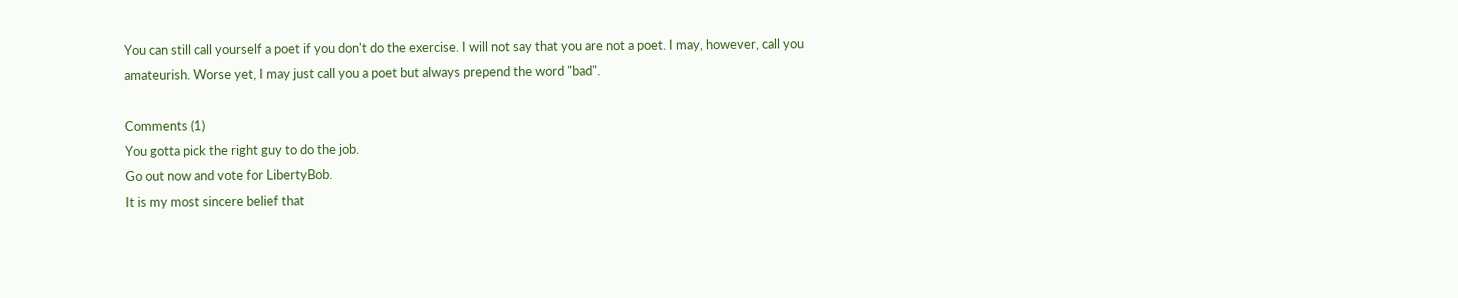You can still call yourself a poet if you don't do the exercise. I will not say that you are not a poet. I may, however, call you amateurish. Worse yet, I may just call you a poet but always prepend the word "bad".

Comments (1)
You gotta pick the right guy to do the job.
Go out now and vote for LibertyBob.
It is my most sincere belief that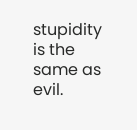stupidity is the same as evil.